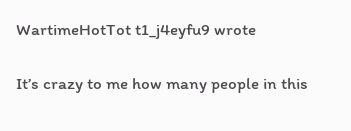WartimeHotTot t1_j4eyfu9 wrote

It’s crazy to me how many people in this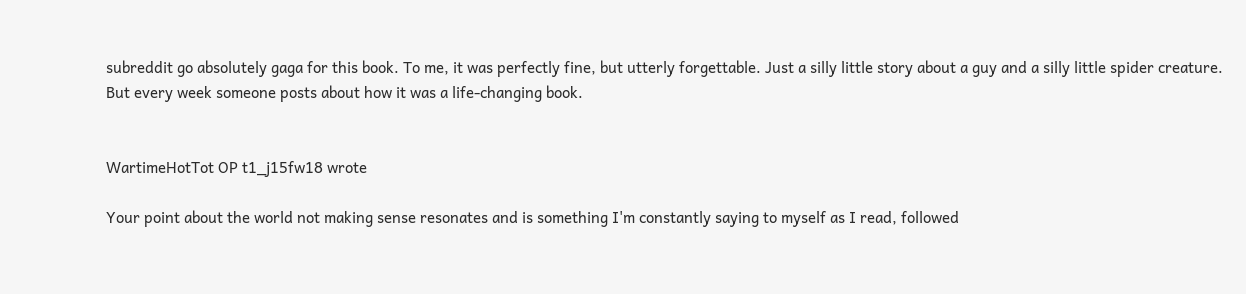subreddit go absolutely gaga for this book. To me, it was perfectly fine, but utterly forgettable. Just a silly little story about a guy and a silly little spider creature. But every week someone posts about how it was a life-changing book.


WartimeHotTot OP t1_j15fw18 wrote

Your point about the world not making sense resonates and is something I'm constantly saying to myself as I read, followed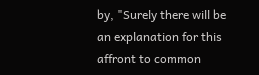by, "Surely there will be an explanation for this affront to common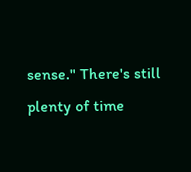sense." There's still plenty of time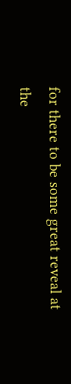for there to be some great reveal at the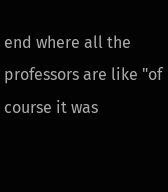end where all the professors are like "of course it was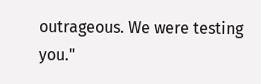outrageous. We were testing you."